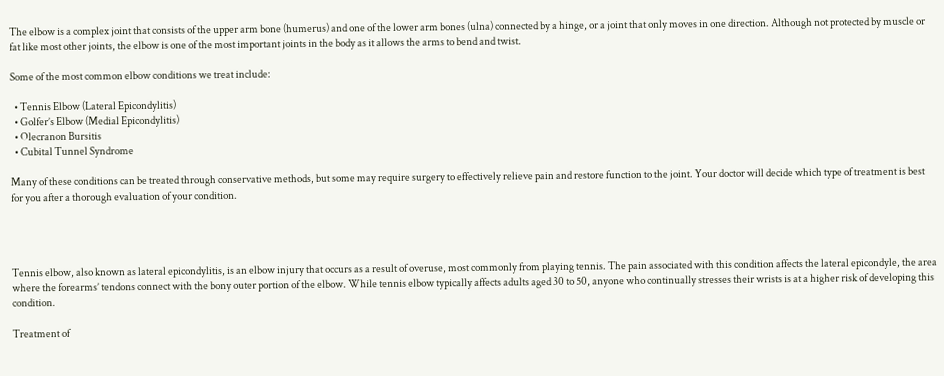The elbow is a complex joint that consists of the upper arm bone (humerus) and one of the lower arm bones (ulna) connected by a hinge, or a joint that only moves in one direction. Although not protected by muscle or fat like most other joints, the elbow is one of the most important joints in the body as it allows the arms to bend and twist.

Some of the most common elbow conditions we treat include:

  • Tennis Elbow (Lateral Epicondylitis)
  • Golfer’s Elbow (Medial Epicondylitis)
  • Olecranon Bursitis
  • Cubital Tunnel Syndrome

Many of these conditions can be treated through conservative methods, but some may require surgery to effectively relieve pain and restore function to the joint. Your doctor will decide which type of treatment is best for you after a thorough evaluation of your condition.




Tennis elbow, also known as lateral epicondylitis, is an elbow injury that occurs as a result of overuse, most commonly from playing tennis. The pain associated with this condition affects the lateral epicondyle, the area where the forearms’ tendons connect with the bony outer portion of the elbow. While tennis elbow typically affects adults aged 30 to 50, anyone who continually stresses their wrists is at a higher risk of developing this condition.

Treatment of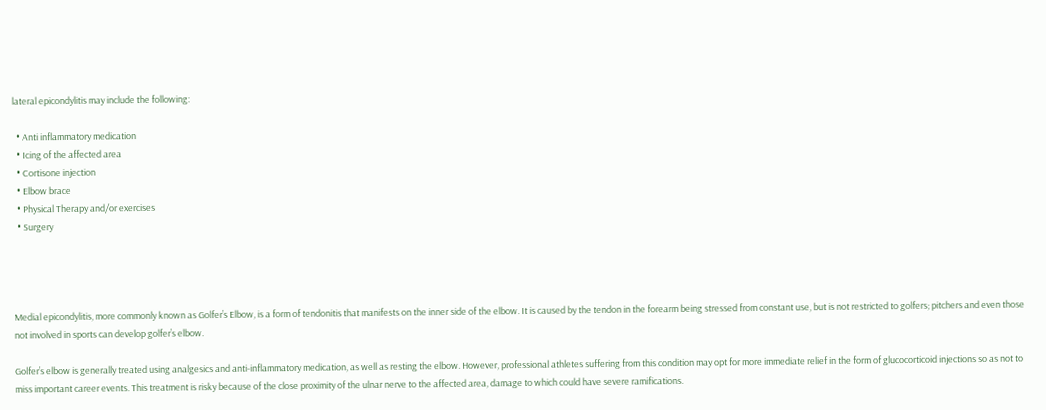lateral epicondylitis may include the following:

  • Anti inflammatory medication
  • Icing of the affected area
  • Cortisone injection
  • Elbow brace
  • Physical Therapy and/or exercises
  • Surgery




Medial epicondylitis, more commonly known as Golfer’s Elbow, is a form of tendonitis that manifests on the inner side of the elbow. It is caused by the tendon in the forearm being stressed from constant use, but is not restricted to golfers; pitchers and even those not involved in sports can develop golfer’s elbow.

Golfer’s elbow is generally treated using analgesics and anti-inflammatory medication, as well as resting the elbow. However, professional athletes suffering from this condition may opt for more immediate relief in the form of glucocorticoid injections so as not to miss important career events. This treatment is risky because of the close proximity of the ulnar nerve to the affected area, damage to which could have severe ramifications.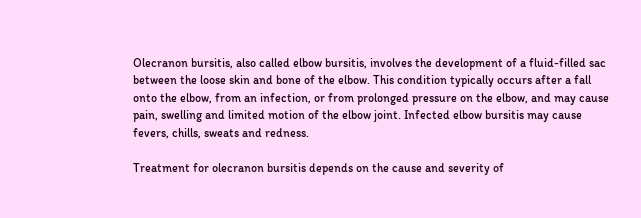Olecranon bursitis, also called elbow bursitis, involves the development of a fluid-filled sac between the loose skin and bone of the elbow. This condition typically occurs after a fall onto the elbow, from an infection, or from prolonged pressure on the elbow, and may cause pain, swelling and limited motion of the elbow joint. Infected elbow bursitis may cause fevers, chills, sweats and redness.

Treatment for olecranon bursitis depends on the cause and severity of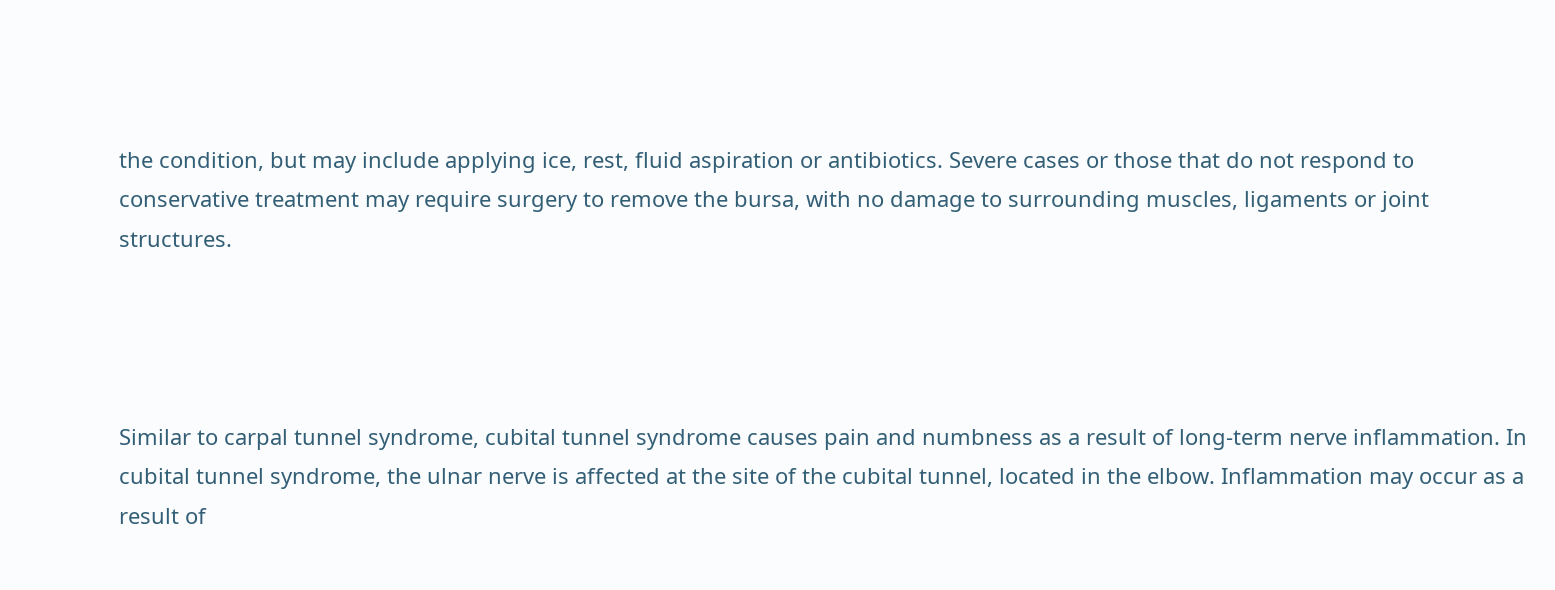the condition, but may include applying ice, rest, fluid aspiration or antibiotics. Severe cases or those that do not respond to conservative treatment may require surgery to remove the bursa, with no damage to surrounding muscles, ligaments or joint structures.




Similar to carpal tunnel syndrome, cubital tunnel syndrome causes pain and numbness as a result of long-term nerve inflammation. In cubital tunnel syndrome, the ulnar nerve is affected at the site of the cubital tunnel, located in the elbow. Inflammation may occur as a result of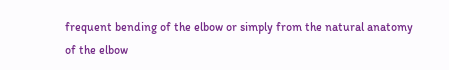frequent bending of the elbow or simply from the natural anatomy of the elbow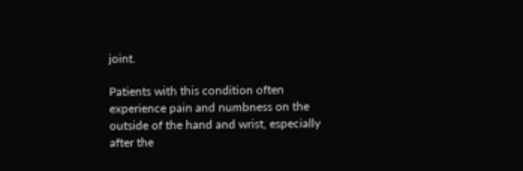joint.

Patients with this condition often experience pain and numbness on the outside of the hand and wrist, especially after the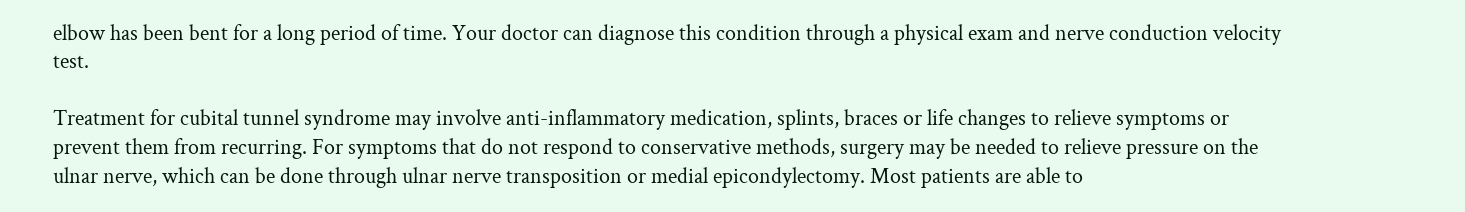elbow has been bent for a long period of time. Your doctor can diagnose this condition through a physical exam and nerve conduction velocity test.

Treatment for cubital tunnel syndrome may involve anti-inflammatory medication, splints, braces or life changes to relieve symptoms or prevent them from recurring. For symptoms that do not respond to conservative methods, surgery may be needed to relieve pressure on the ulnar nerve, which can be done through ulnar nerve transposition or medial epicondylectomy. Most patients are able to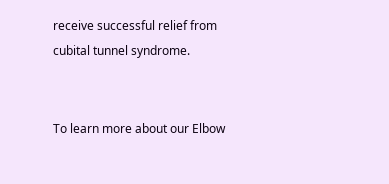receive successful relief from cubital tunnel syndrome.


To learn more about our Elbow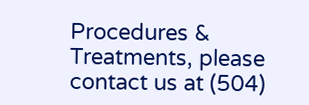Procedures & Treatments, please contact us at (504)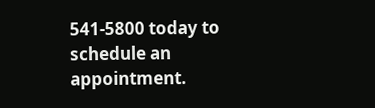541-5800 today to schedule an appointment.